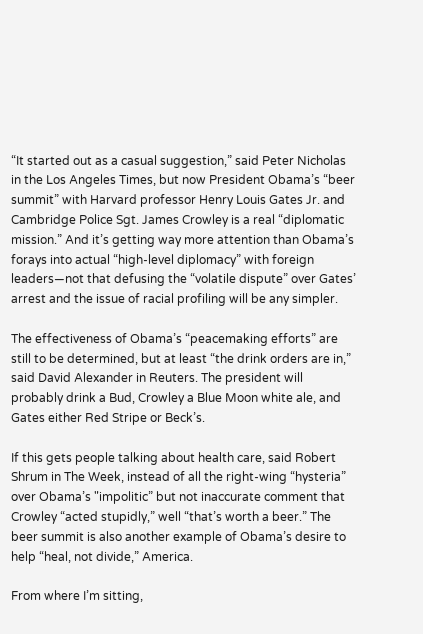“It started out as a casual suggestion,” said Peter Nicholas in the Los Angeles Times, but now President Obama’s “beer summit” with Harvard professor Henry Louis Gates Jr. and Cambridge Police Sgt. James Crowley is a real “diplomatic mission.” And it’s getting way more attention than Obama’s forays into actual “high-level diplomacy” with foreign leaders—not that defusing the “volatile dispute” over Gates’ arrest and the issue of racial profiling will be any simpler.

The effectiveness of Obama’s “peacemaking efforts” are still to be determined, but at least “the drink orders are in,” said David Alexander in Reuters. The president will probably drink a Bud, Crowley a Blue Moon white ale, and Gates either Red Stripe or Beck’s.

If this gets people talking about health care, said Robert Shrum in The Week, instead of all the right-wing “hysteria” over Obama’s "impolitic” but not inaccurate comment that Crowley “acted stupidly,” well “that’s worth a beer.” The beer summit is also another example of Obama’s desire to help “heal, not divide,” America.

From where I’m sitting,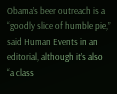Obama’s beer outreach is a “goodly slice of humble pie,” said Human Events in an editorial, although it’s also “a class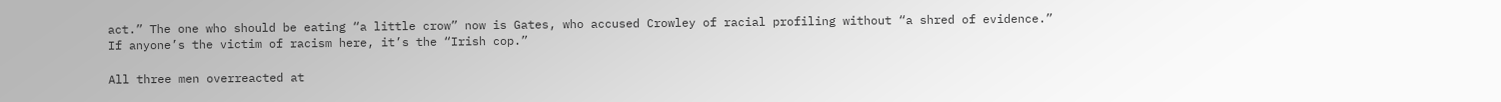act.” The one who should be eating “a little crow” now is Gates, who accused Crowley of racial profiling without “a shred of evidence.” If anyone’s the victim of racism here, it’s the “Irish cop.”

All three men overreacted at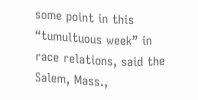some point in this “tumultuous week” in race relations, said the Salem, Mass.,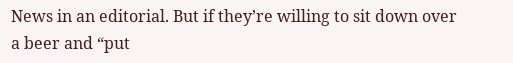News in an editorial. But if they’re willing to sit down over a beer and “put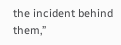the incident behind them,”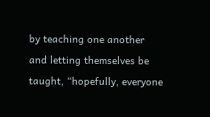by teaching one another and letting themselves be taught, “hopefully, everyone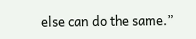else can do the same.”